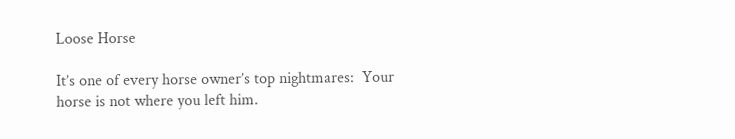Loose Horse

It’s one of every horse owner’s top nightmares:  Your horse is not where you left him.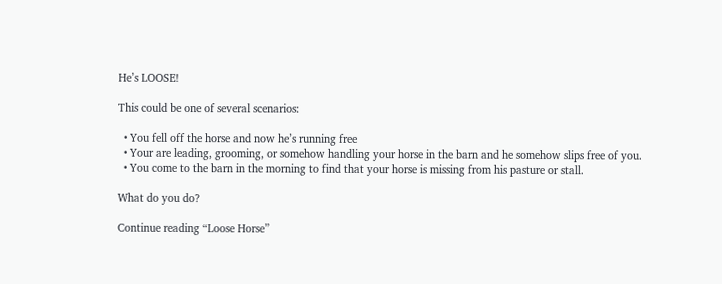He’s LOOSE!

This could be one of several scenarios:

  • You fell off the horse and now he’s running free
  • Your are leading, grooming, or somehow handling your horse in the barn and he somehow slips free of you.
  • You come to the barn in the morning to find that your horse is missing from his pasture or stall.

What do you do?

Continue reading “Loose Horse”